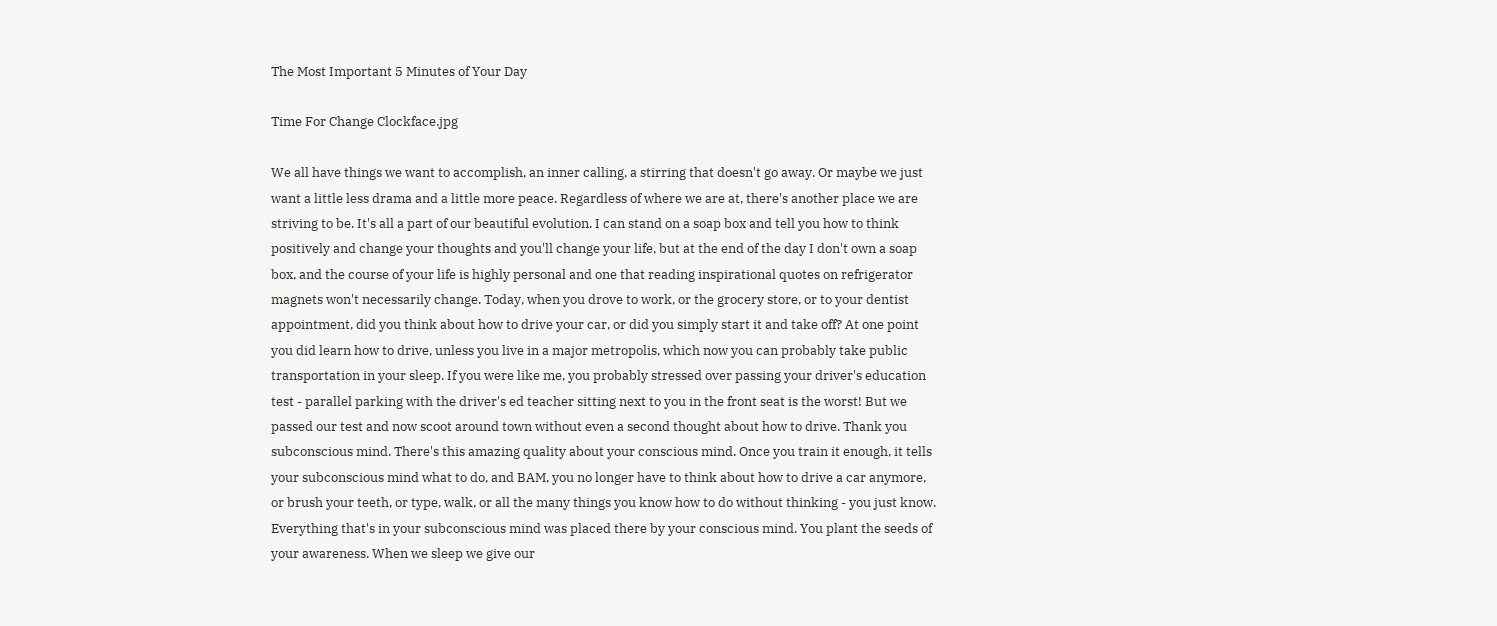The Most Important 5 Minutes of Your Day

Time For Change Clockface.jpg

We all have things we want to accomplish, an inner calling, a stirring that doesn't go away. Or maybe we just want a little less drama and a little more peace. Regardless of where we are at, there's another place we are striving to be. It's all a part of our beautiful evolution. I can stand on a soap box and tell you how to think positively and change your thoughts and you'll change your life, but at the end of the day I don't own a soap box, and the course of your life is highly personal and one that reading inspirational quotes on refrigerator magnets won't necessarily change. Today, when you drove to work, or the grocery store, or to your dentist appointment, did you think about how to drive your car, or did you simply start it and take off? At one point you did learn how to drive, unless you live in a major metropolis, which now you can probably take public transportation in your sleep. If you were like me, you probably stressed over passing your driver's education test - parallel parking with the driver's ed teacher sitting next to you in the front seat is the worst! But we passed our test and now scoot around town without even a second thought about how to drive. Thank you subconscious mind. There's this amazing quality about your conscious mind. Once you train it enough, it tells your subconscious mind what to do, and BAM, you no longer have to think about how to drive a car anymore, or brush your teeth, or type, walk, or all the many things you know how to do without thinking - you just know. Everything that's in your subconscious mind was placed there by your conscious mind. You plant the seeds of your awareness. When we sleep we give our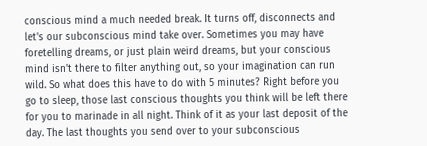conscious mind a much needed break. It turns off, disconnects and let's our subconscious mind take over. Sometimes you may have foretelling dreams, or just plain weird dreams, but your conscious mind isn't there to filter anything out, so your imagination can run wild. So what does this have to do with 5 minutes? Right before you go to sleep, those last conscious thoughts you think will be left there for you to marinade in all night. Think of it as your last deposit of the day. The last thoughts you send over to your subconscious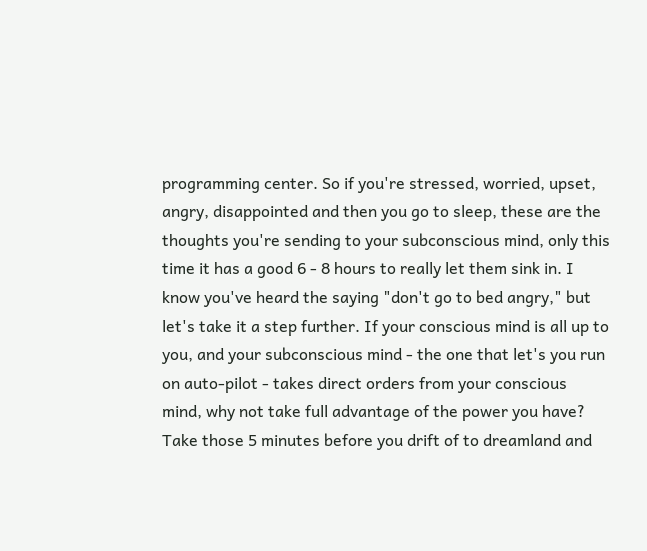programming center. So if you're stressed, worried, upset, angry, disappointed and then you go to sleep, these are the thoughts you're sending to your subconscious mind, only this time it has a good 6 - 8 hours to really let them sink in. I know you've heard the saying "don't go to bed angry," but let's take it a step further. If your conscious mind is all up to you, and your subconscious mind - the one that let's you run on auto-pilot - takes direct orders from your conscious mind, why not take full advantage of the power you have? Take those 5 minutes before you drift of to dreamland and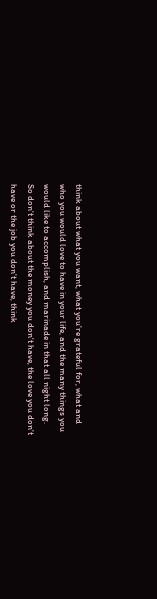think about what you want, what you're grateful for, what and who you would love to have in your life, and the many things you would like to accomplish, and marinade in that all night long. So don't think about the money you don't have, the love you don't have or the job you don't have, think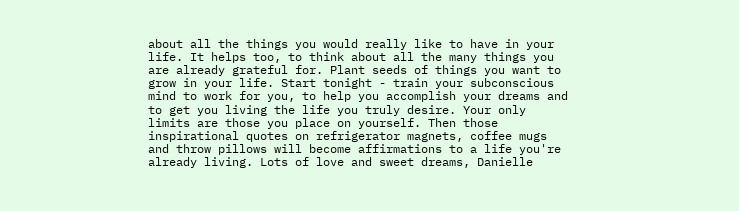about all the things you would really like to have in your life. It helps too, to think about all the many things you are already grateful for. Plant seeds of things you want to grow in your life. Start tonight - train your subconscious mind to work for you, to help you accomplish your dreams and to get you living the life you truly desire. Your only limits are those you place on yourself. Then those inspirational quotes on refrigerator magnets, coffee mugs and throw pillows will become affirmations to a life you're already living. Lots of love and sweet dreams, Danielle